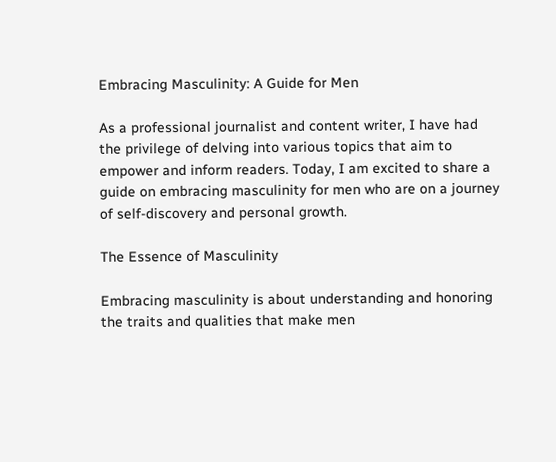Embracing Masculinity: A Guide for Men

As a professional journalist and content writer, I have had the privilege of delving into various topics that aim to empower and inform readers. Today, I am excited to share a guide on embracing masculinity for men who are on a journey of self-discovery and personal growth.

The Essence of Masculinity

Embracing masculinity is about understanding and honoring the traits and qualities that make men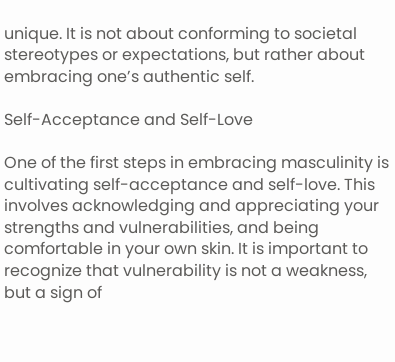unique. It is not about conforming to societal stereotypes or expectations, but rather about embracing one’s authentic self.

Self-Acceptance and Self-Love

One of the first steps in embracing masculinity is cultivating self-acceptance and self-love. This involves acknowledging and appreciating your strengths and vulnerabilities, and being comfortable in your own skin. It is important to recognize that vulnerability is not a weakness, but a sign of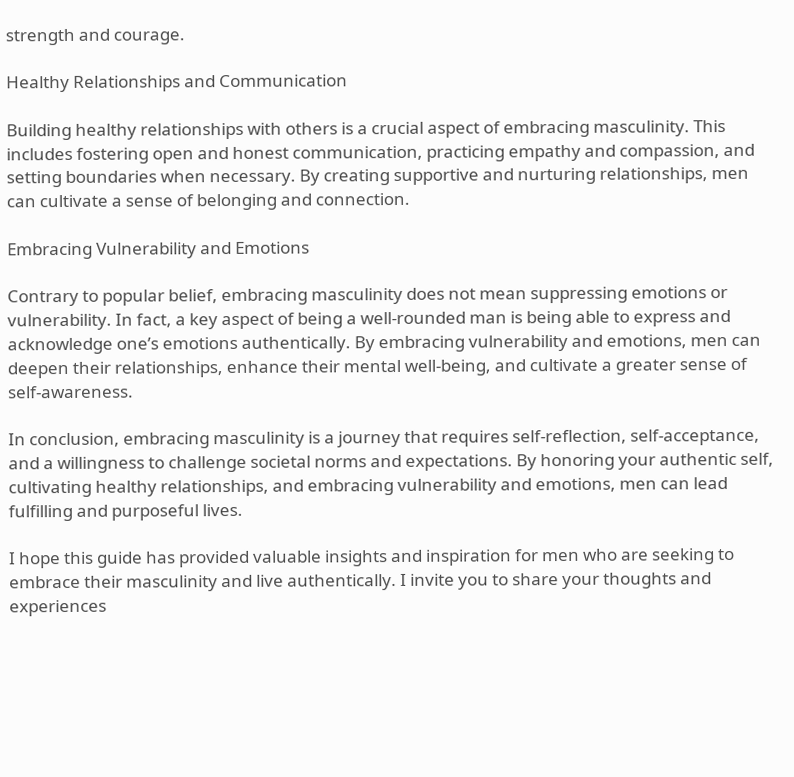strength and courage.

Healthy Relationships and Communication

Building healthy relationships with others is a crucial aspect of embracing masculinity. This includes fostering open and honest communication, practicing empathy and compassion, and setting boundaries when necessary. By creating supportive and nurturing relationships, men can cultivate a sense of belonging and connection.

Embracing Vulnerability and Emotions

Contrary to popular belief, embracing masculinity does not mean suppressing emotions or vulnerability. In fact, a key aspect of being a well-rounded man is being able to express and acknowledge one’s emotions authentically. By embracing vulnerability and emotions, men can deepen their relationships, enhance their mental well-being, and cultivate a greater sense of self-awareness.

In conclusion, embracing masculinity is a journey that requires self-reflection, self-acceptance, and a willingness to challenge societal norms and expectations. By honoring your authentic self, cultivating healthy relationships, and embracing vulnerability and emotions, men can lead fulfilling and purposeful lives.

I hope this guide has provided valuable insights and inspiration for men who are seeking to embrace their masculinity and live authentically. I invite you to share your thoughts and experiences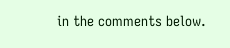in the comments below.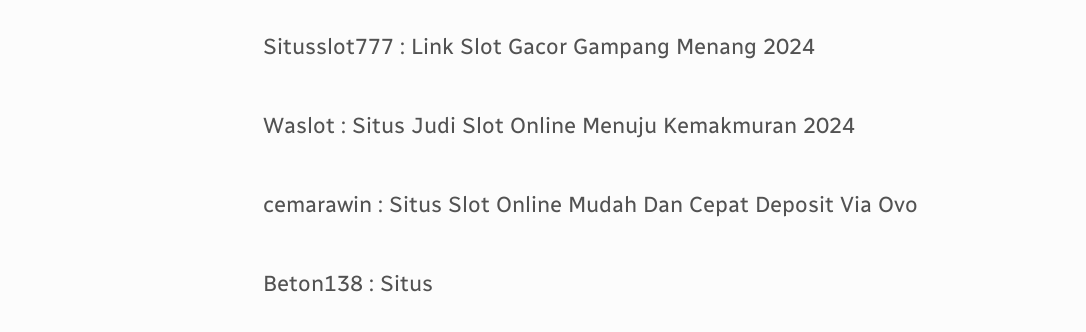Situsslot777 : Link Slot Gacor Gampang Menang 2024

Waslot : Situs Judi Slot Online Menuju Kemakmuran 2024

cemarawin : Situs Slot Online Mudah Dan Cepat Deposit Via Ovo

Beton138 : Situs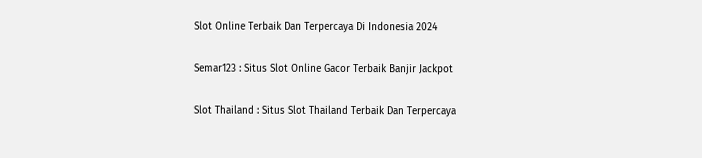Slot Online Terbaik Dan Terpercaya Di Indonesia 2024

Semar123 : Situs Slot Online Gacor Terbaik Banjir Jackpot

Slot Thailand : Situs Slot Thailand Terbaik Dan Terpercaya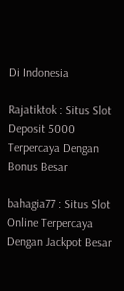Di Indonesia

Rajatiktok : Situs Slot Deposit 5000 Terpercaya Dengan Bonus Besar

bahagia77 : Situs Slot Online Terpercaya Dengan Jackpot Besar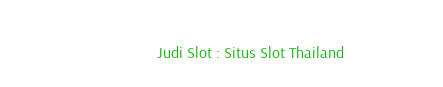Judi Slot : Situs Slot Thailand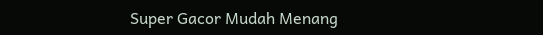Super Gacor Mudah Menang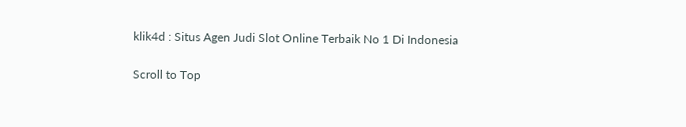klik4d : Situs Agen Judi Slot Online Terbaik No 1 Di Indonesia

Scroll to Top